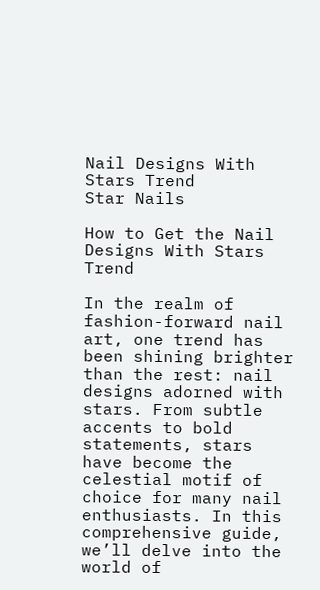Nail Designs With Stars Trend
Star Nails

How to Get the Nail Designs With Stars Trend

In the realm of fashion-forward nail art, one trend has been shining brighter than the rest: nail designs adorned with stars. From subtle accents to bold statements, stars have become the celestial motif of choice for many nail enthusiasts. In this comprehensive guide, we’ll delve into the world of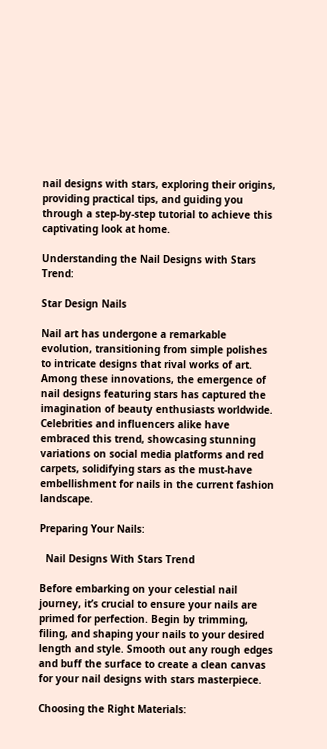nail designs with stars, exploring their origins, providing practical tips, and guiding you through a step-by-step tutorial to achieve this captivating look at home.

Understanding the Nail Designs with Stars Trend:

Star Design Nails

Nail art has undergone a remarkable evolution, transitioning from simple polishes to intricate designs that rival works of art. Among these innovations, the emergence of nail designs featuring stars has captured the imagination of beauty enthusiasts worldwide. Celebrities and influencers alike have embraced this trend, showcasing stunning variations on social media platforms and red carpets, solidifying stars as the must-have embellishment for nails in the current fashion landscape.

Preparing Your Nails:

  Nail Designs With Stars Trend

Before embarking on your celestial nail journey, it’s crucial to ensure your nails are primed for perfection. Begin by trimming, filing, and shaping your nails to your desired length and style. Smooth out any rough edges and buff the surface to create a clean canvas for your nail designs with stars masterpiece.

Choosing the Right Materials: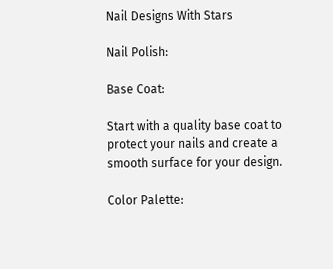Nail Designs With Stars

Nail Polish:

Base Coat:

Start with a quality base coat to protect your nails and create a smooth surface for your design.

Color Palette: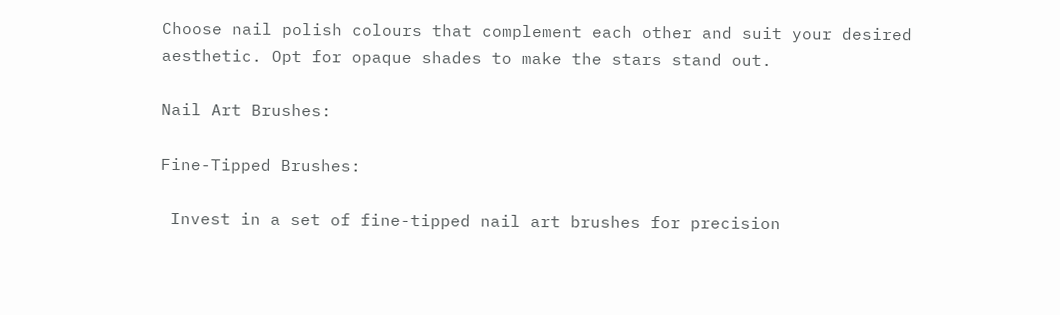Choose nail polish colours that complement each other and suit your desired aesthetic. Opt for opaque shades to make the stars stand out.

Nail Art Brushes:

Fine-Tipped Brushes:

 Invest in a set of fine-tipped nail art brushes for precision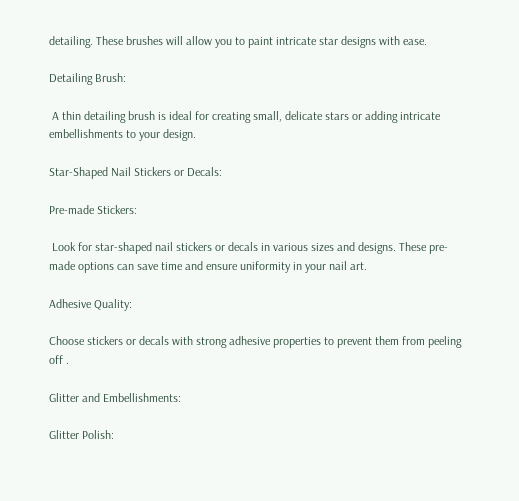detailing. These brushes will allow you to paint intricate star designs with ease.

Detailing Brush:

 A thin detailing brush is ideal for creating small, delicate stars or adding intricate embellishments to your design.

Star-Shaped Nail Stickers or Decals:

Pre-made Stickers:

 Look for star-shaped nail stickers or decals in various sizes and designs. These pre-made options can save time and ensure uniformity in your nail art.

Adhesive Quality:

Choose stickers or decals with strong adhesive properties to prevent them from peeling off .

Glitter and Embellishments:

Glitter Polish: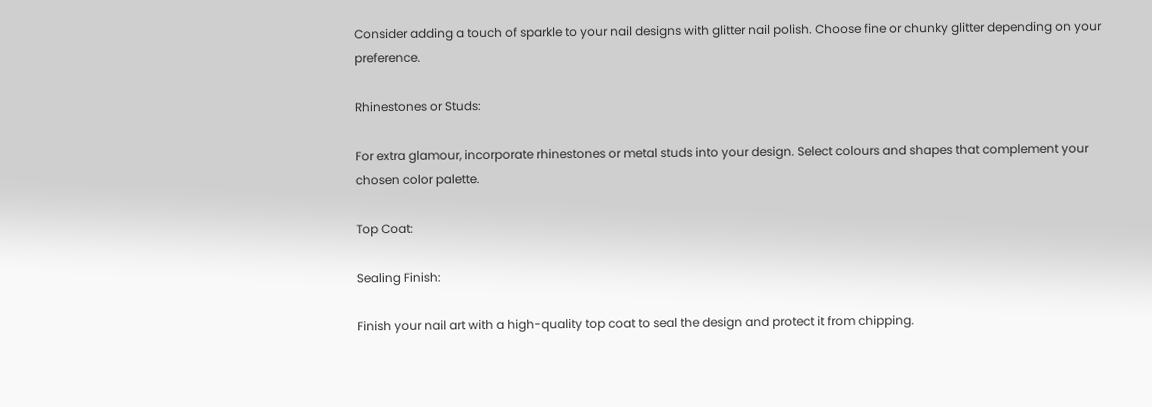Consider adding a touch of sparkle to your nail designs with glitter nail polish. Choose fine or chunky glitter depending on your preference.

Rhinestones or Studs:

For extra glamour, incorporate rhinestones or metal studs into your design. Select colours and shapes that complement your chosen color palette.

Top Coat:

Sealing Finish:

Finish your nail art with a high-quality top coat to seal the design and protect it from chipping.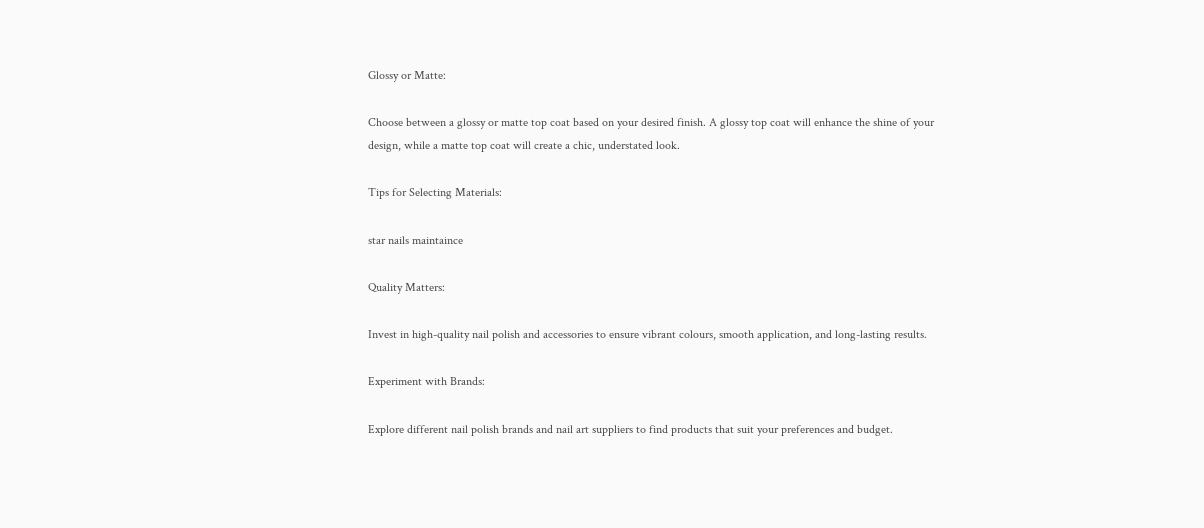Glossy or Matte:

Choose between a glossy or matte top coat based on your desired finish. A glossy top coat will enhance the shine of your design, while a matte top coat will create a chic, understated look.

Tips for Selecting Materials:

star nails maintaince

Quality Matters:

Invest in high-quality nail polish and accessories to ensure vibrant colours, smooth application, and long-lasting results.

Experiment with Brands:

Explore different nail polish brands and nail art suppliers to find products that suit your preferences and budget.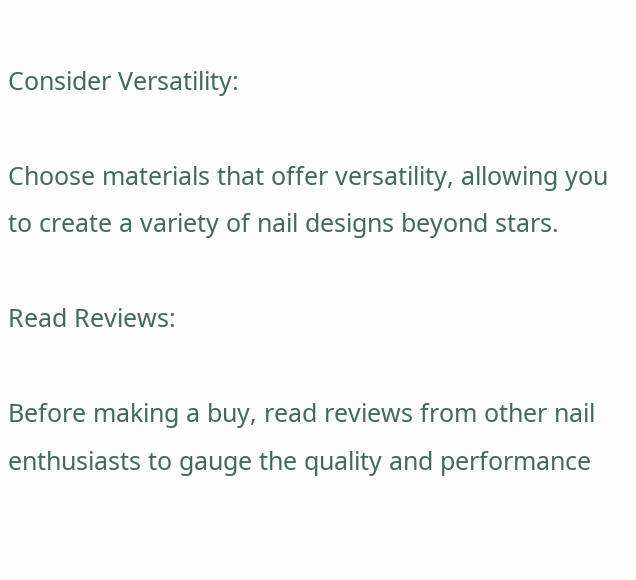Consider Versatility:

Choose materials that offer versatility, allowing you to create a variety of nail designs beyond stars.

Read Reviews:

Before making a buy, read reviews from other nail enthusiasts to gauge the quality and performance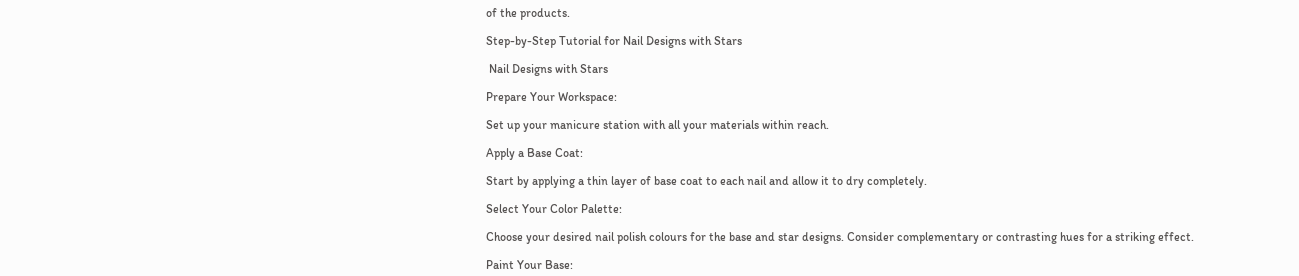of the products.

Step-by-Step Tutorial for Nail Designs with Stars

 Nail Designs with Stars

Prepare Your Workspace:

Set up your manicure station with all your materials within reach.

Apply a Base Coat:

Start by applying a thin layer of base coat to each nail and allow it to dry completely.

Select Your Color Palette:

Choose your desired nail polish colours for the base and star designs. Consider complementary or contrasting hues for a striking effect.

Paint Your Base: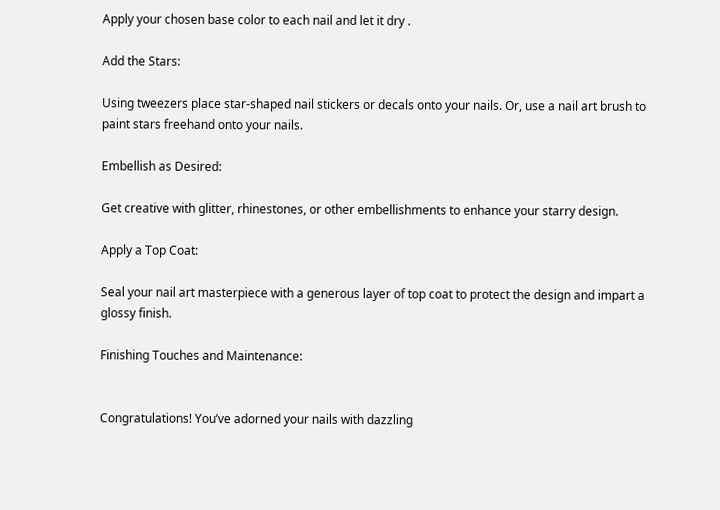Apply your chosen base color to each nail and let it dry .

Add the Stars:

Using tweezers place star-shaped nail stickers or decals onto your nails. Or, use a nail art brush to paint stars freehand onto your nails.

Embellish as Desired:

Get creative with glitter, rhinestones, or other embellishments to enhance your starry design.

Apply a Top Coat:

Seal your nail art masterpiece with a generous layer of top coat to protect the design and impart a glossy finish.

Finishing Touches and Maintenance:


Congratulations! You’ve adorned your nails with dazzling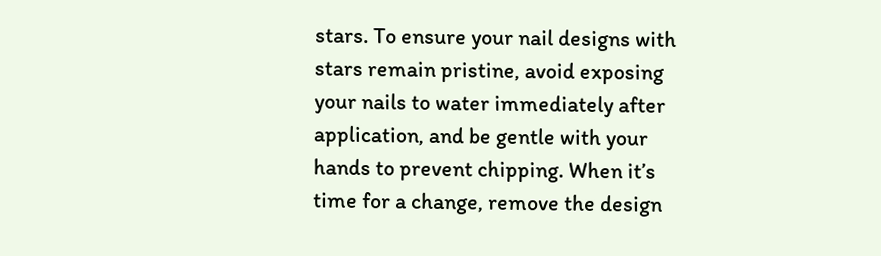stars. To ensure your nail designs with stars remain pristine, avoid exposing your nails to water immediately after application, and be gentle with your hands to prevent chipping. When it’s time for a change, remove the design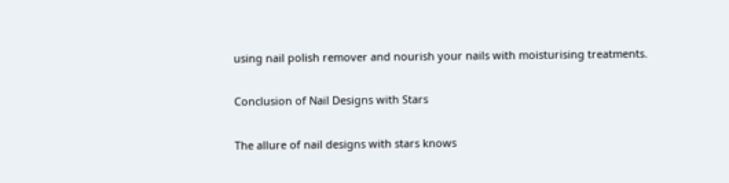using nail polish remover and nourish your nails with moisturising treatments.

Conclusion of Nail Designs with Stars

The allure of nail designs with stars knows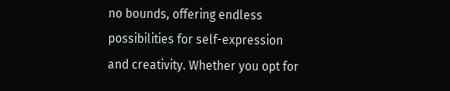no bounds, offering endless possibilities for self-expression and creativity. Whether you opt for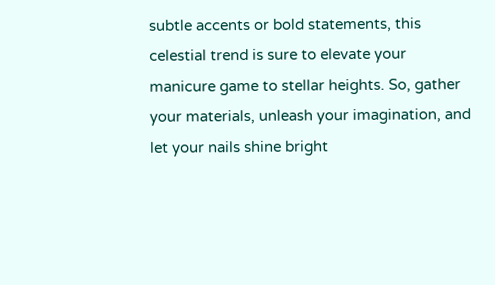subtle accents or bold statements, this celestial trend is sure to elevate your manicure game to stellar heights. So, gather your materials, unleash your imagination, and let your nails shine bright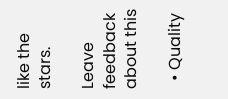like the stars.

Leave feedback about this

  • Quality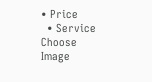• Price
  • Service
Choose Image